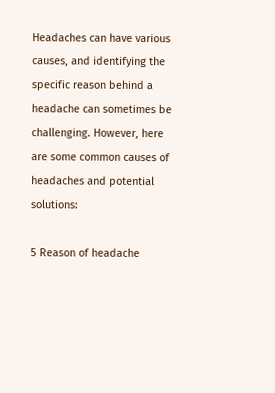Headaches can have various causes, and identifying the specific reason behind a headache can sometimes be challenging. However, here are some common causes of headaches and potential solutions:

5 Reason of headache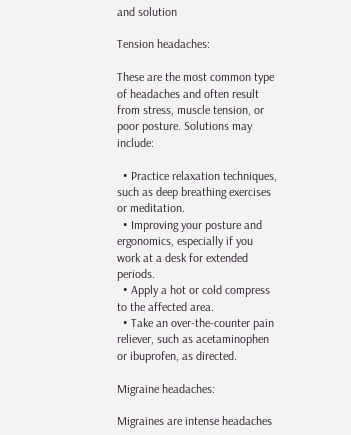and solution

Tension headaches:

These are the most common type of headaches and often result from stress, muscle tension, or poor posture. Solutions may include:

  • Practice relaxation techniques, such as deep breathing exercises or meditation.
  • Improving your posture and ergonomics, especially if you work at a desk for extended periods.
  • Apply a hot or cold compress to the affected area.
  • Take an over-the-counter pain reliever, such as acetaminophen or ibuprofen, as directed.

Migraine headaches:

Migraines are intense headaches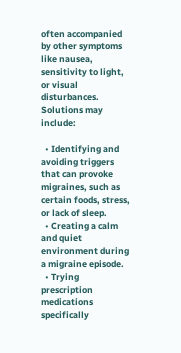often accompanied by other symptoms like nausea, sensitivity to light, or visual disturbances. Solutions may include:

  • Identifying and avoiding triggers that can provoke migraines, such as certain foods, stress, or lack of sleep.
  • Creating a calm and quiet environment during a migraine episode.
  • Trying prescription medications specifically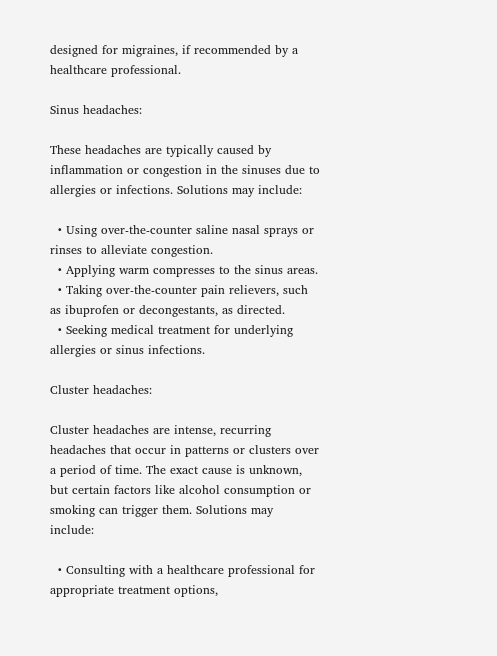designed for migraines, if recommended by a healthcare professional.

Sinus headaches:

These headaches are typically caused by inflammation or congestion in the sinuses due to allergies or infections. Solutions may include:

  • Using over-the-counter saline nasal sprays or rinses to alleviate congestion.
  • Applying warm compresses to the sinus areas.
  • Taking over-the-counter pain relievers, such as ibuprofen or decongestants, as directed.
  • Seeking medical treatment for underlying allergies or sinus infections.

Cluster headaches:

Cluster headaches are intense, recurring headaches that occur in patterns or clusters over a period of time. The exact cause is unknown, but certain factors like alcohol consumption or smoking can trigger them. Solutions may include:

  • Consulting with a healthcare professional for appropriate treatment options,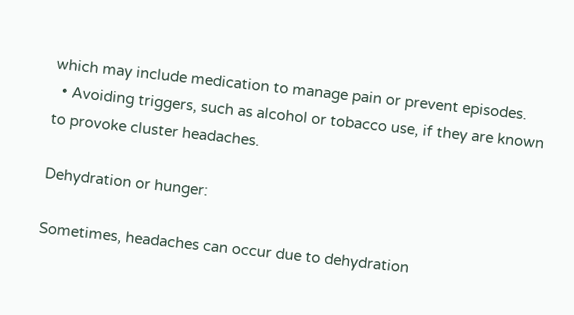which may include medication to manage pain or prevent episodes.
  • Avoiding triggers, such as alcohol or tobacco use, if they are known to provoke cluster headaches.

Dehydration or hunger:

Sometimes, headaches can occur due to dehydration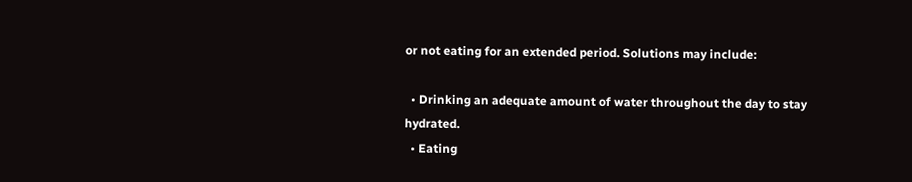or not eating for an extended period. Solutions may include:

  • Drinking an adequate amount of water throughout the day to stay hydrated.
  • Eating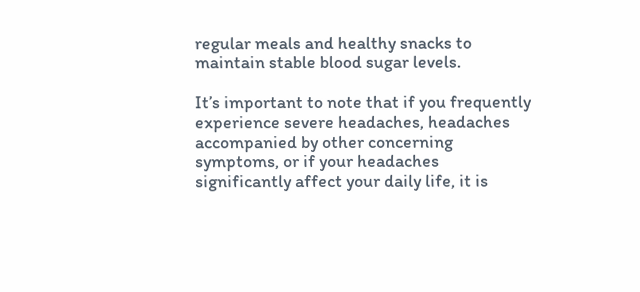regular meals and healthy snacks to maintain stable blood sugar levels.

It’s important to note that if you frequently experience severe headaches, headaches accompanied by other concerning symptoms, or if your headaches significantly affect your daily life, it is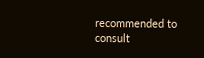recommended to consult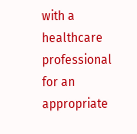with a healthcare professional for an appropriate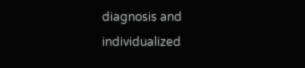diagnosis and individualized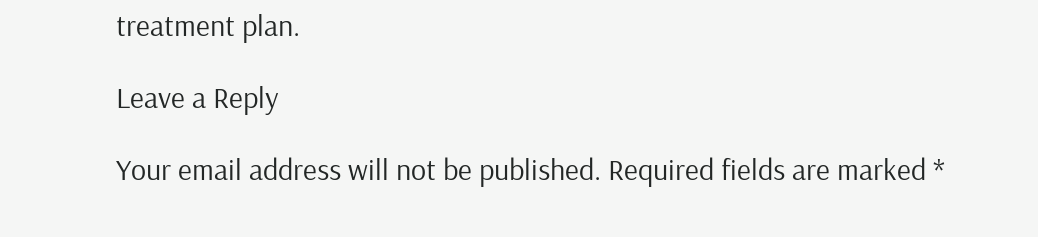treatment plan.

Leave a Reply

Your email address will not be published. Required fields are marked *